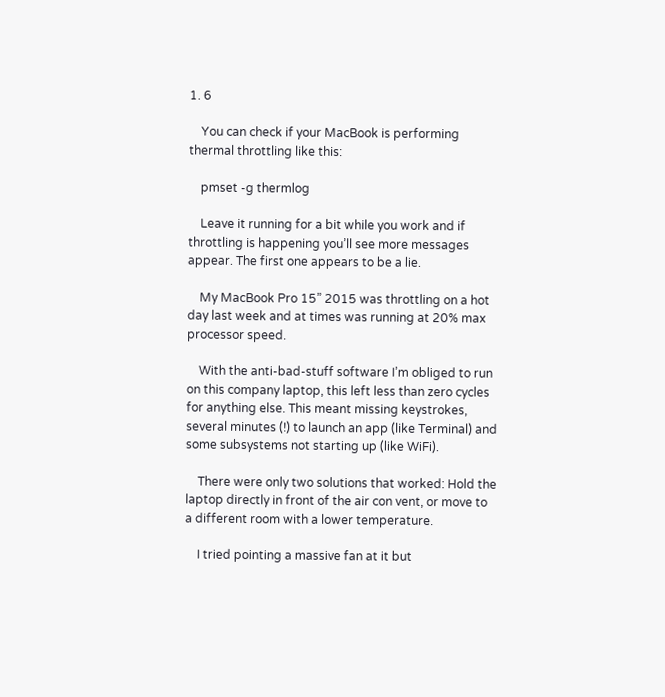1. 6

    You can check if your MacBook is performing thermal throttling like this:

    pmset -g thermlog

    Leave it running for a bit while you work and if throttling is happening you’ll see more messages appear. The first one appears to be a lie.

    My MacBook Pro 15” 2015 was throttling on a hot day last week and at times was running at 20% max processor speed.

    With the anti-bad-stuff software I’m obliged to run on this company laptop, this left less than zero cycles for anything else. This meant missing keystrokes, several minutes (!) to launch an app (like Terminal) and some subsystems not starting up (like WiFi).

    There were only two solutions that worked: Hold the laptop directly in front of the air con vent, or move to a different room with a lower temperature.

    I tried pointing a massive fan at it but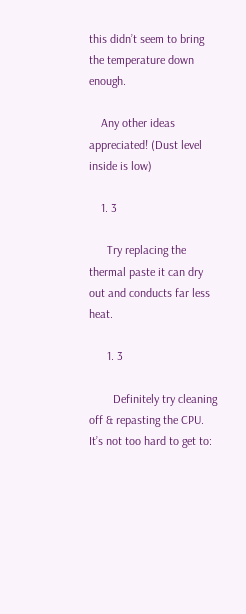this didn’t seem to bring the temperature down enough.

    Any other ideas appreciated! (Dust level inside is low)

    1. 3

      Try replacing the thermal paste it can dry out and conducts far less heat.

      1. 3

        Definitely try cleaning off & repasting the CPU. It’s not too hard to get to: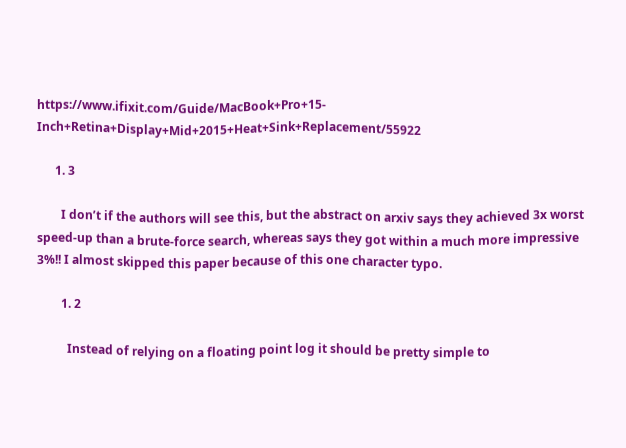https://www.ifixit.com/Guide/MacBook+Pro+15-Inch+Retina+Display+Mid+2015+Heat+Sink+Replacement/55922

      1. 3

        I don’t if the authors will see this, but the abstract on arxiv says they achieved 3x worst speed-up than a brute-force search, whereas says they got within a much more impressive 3%!! I almost skipped this paper because of this one character typo.

        1. 2

          Instead of relying on a floating point log it should be pretty simple to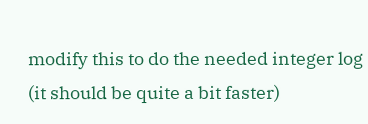modify this to do the needed integer log (it should be quite a bit faster)